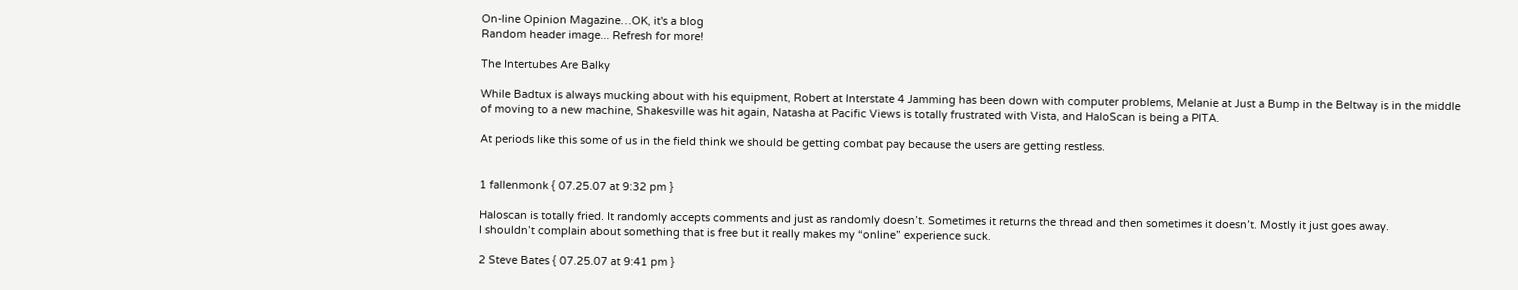On-line Opinion Magazine…OK, it's a blog
Random header image... Refresh for more!

The Intertubes Are Balky

While Badtux is always mucking about with his equipment, Robert at Interstate 4 Jamming has been down with computer problems, Melanie at Just a Bump in the Beltway is in the middle of moving to a new machine, Shakesville was hit again, Natasha at Pacific Views is totally frustrated with Vista, and HaloScan is being a PITA.

At periods like this some of us in the field think we should be getting combat pay because the users are getting restless.


1 fallenmonk { 07.25.07 at 9:32 pm }

Haloscan is totally fried. It randomly accepts comments and just as randomly doesn’t. Sometimes it returns the thread and then sometimes it doesn’t. Mostly it just goes away.
I shouldn’t complain about something that is free but it really makes my “online” experience suck.

2 Steve Bates { 07.25.07 at 9:41 pm }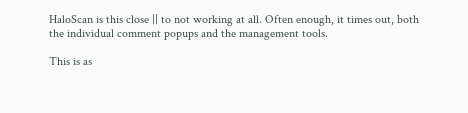HaloScan is this close || to not working at all. Often enough, it times out, both the individual comment popups and the management tools.

This is as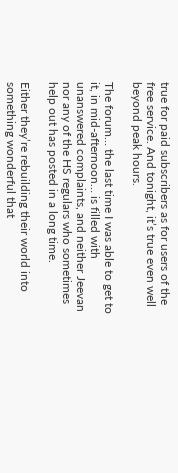true for paid subscribers as for users of the free service. And tonight, it’s true even well beyond peak hours.

The forum… the last time I was able to get to it, in mid-afternoon… is filled with unanswered complaints, and neither Jeevan nor any of the HS regulars who sometimes help out has posted in a long time.

Either they’re rebuilding their world into something wonderful that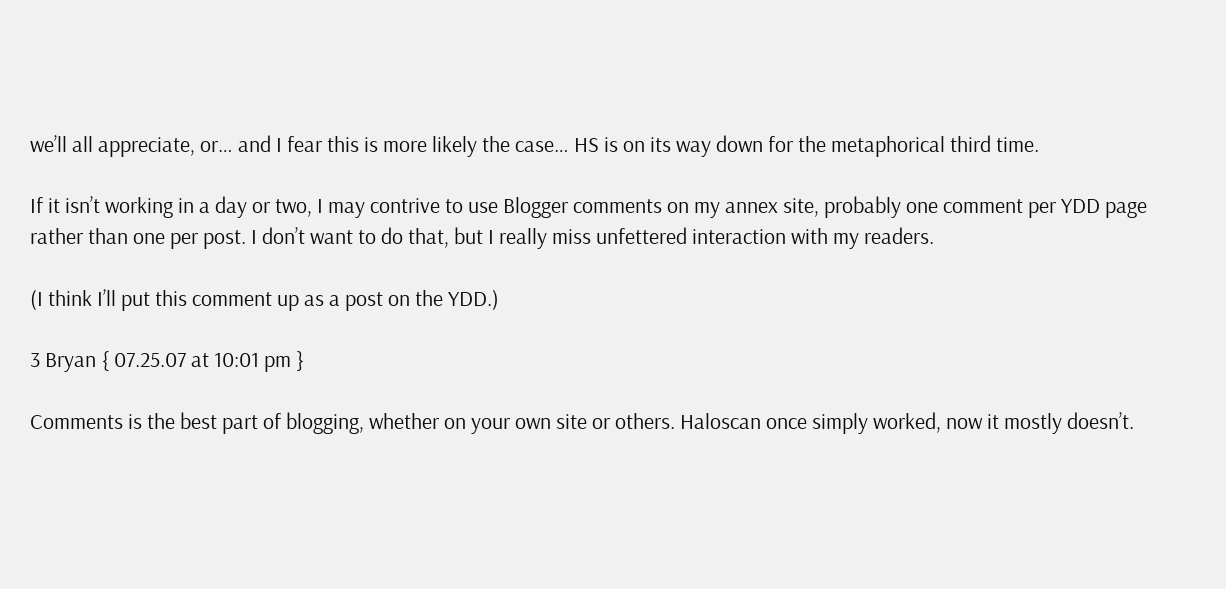we’ll all appreciate, or… and I fear this is more likely the case… HS is on its way down for the metaphorical third time.

If it isn’t working in a day or two, I may contrive to use Blogger comments on my annex site, probably one comment per YDD page rather than one per post. I don’t want to do that, but I really miss unfettered interaction with my readers.

(I think I’ll put this comment up as a post on the YDD.)

3 Bryan { 07.25.07 at 10:01 pm }

Comments is the best part of blogging, whether on your own site or others. Haloscan once simply worked, now it mostly doesn’t.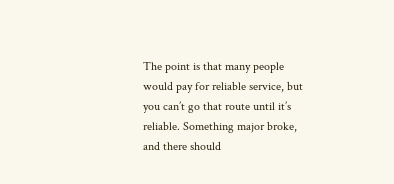The point is that many people would pay for reliable service, but you can’t go that route until it’s reliable. Something major broke, and there should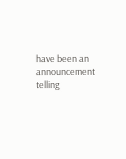have been an announcement telling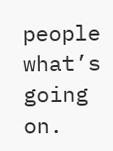people what’s going on.